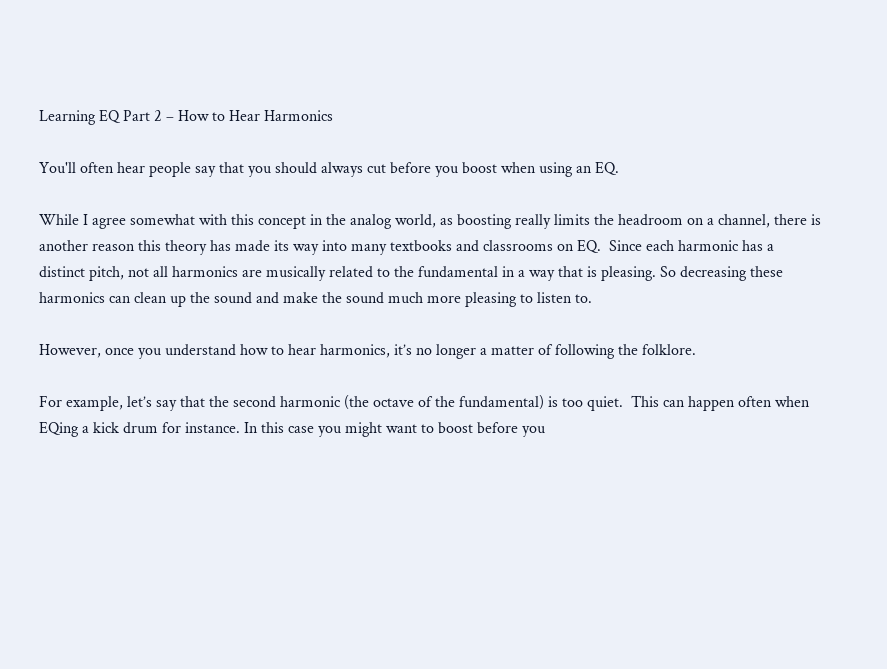Learning EQ Part 2 – How to Hear Harmonics

You'll often hear people say that you should always cut before you boost when using an EQ.

While I agree somewhat with this concept in the analog world, as boosting really limits the headroom on a channel, there is another reason this theory has made its way into many textbooks and classrooms on EQ.  Since each harmonic has a distinct pitch, not all harmonics are musically related to the fundamental in a way that is pleasing. So decreasing these harmonics can clean up the sound and make the sound much more pleasing to listen to.

However, once you understand how to hear harmonics, it’s no longer a matter of following the folklore.

For example, let’s say that the second harmonic (the octave of the fundamental) is too quiet.  This can happen often when EQing a kick drum for instance. In this case you might want to boost before you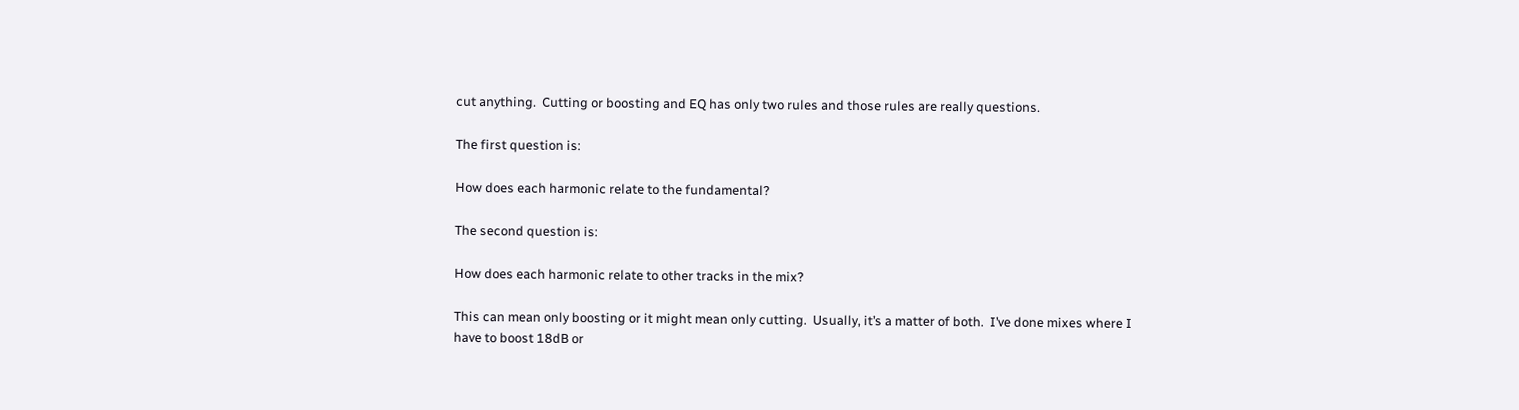cut anything.  Cutting or boosting and EQ has only two rules and those rules are really questions.

The first question is:

How does each harmonic relate to the fundamental?

The second question is:

How does each harmonic relate to other tracks in the mix?

This can mean only boosting or it might mean only cutting.  Usually, it’s a matter of both.  I’ve done mixes where I have to boost 18dB or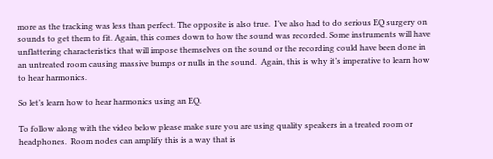more as the tracking was less than perfect. The opposite is also true.  I’ve also had to do serious EQ surgery on sounds to get them to fit. Again, this comes down to how the sound was recorded. Some instruments will have unflattering characteristics that will impose themselves on the sound or the recording could have been done in an untreated room causing massive bumps or nulls in the sound.  Again, this is why it’s imperative to learn how to hear harmonics.

So let’s learn how to hear harmonics using an EQ.

To follow along with the video below please make sure you are using quality speakers in a treated room or headphones.  Room nodes can amplify this is a way that is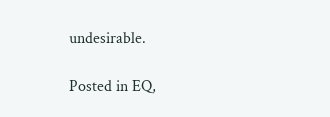undesirable.

Posted in EQ,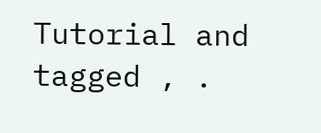Tutorial and tagged , .